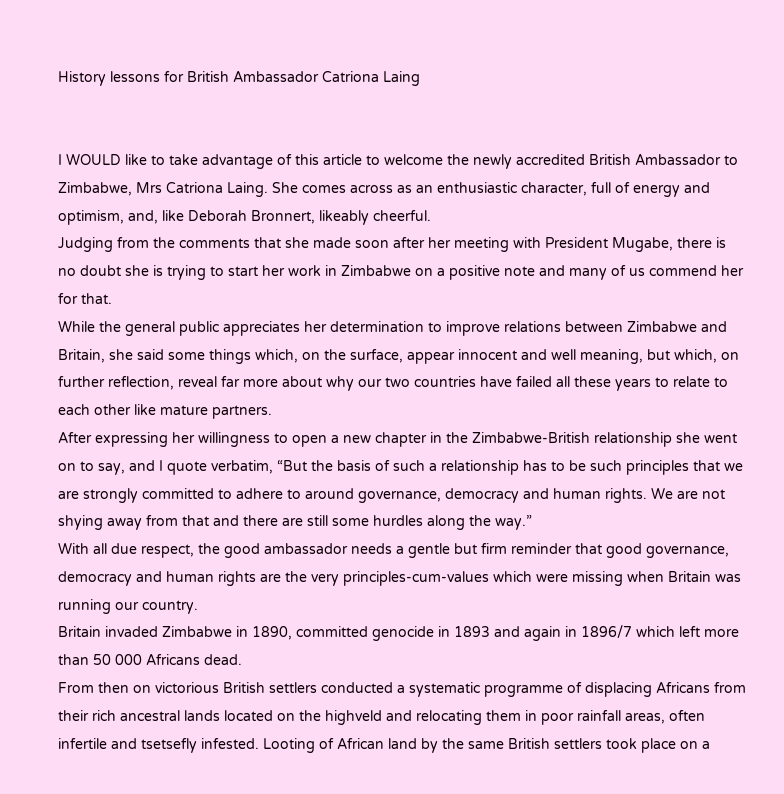History lessons for British Ambassador Catriona Laing


I WOULD like to take advantage of this article to welcome the newly accredited British Ambassador to Zimbabwe, Mrs Catriona Laing. She comes across as an enthusiastic character, full of energy and optimism, and, like Deborah Bronnert, likeably cheerful.
Judging from the comments that she made soon after her meeting with President Mugabe, there is no doubt she is trying to start her work in Zimbabwe on a positive note and many of us commend her for that.
While the general public appreciates her determination to improve relations between Zimbabwe and Britain, she said some things which, on the surface, appear innocent and well meaning, but which, on further reflection, reveal far more about why our two countries have failed all these years to relate to each other like mature partners.
After expressing her willingness to open a new chapter in the Zimbabwe-British relationship she went on to say, and I quote verbatim, “But the basis of such a relationship has to be such principles that we are strongly committed to adhere to around governance, democracy and human rights. We are not shying away from that and there are still some hurdles along the way.”
With all due respect, the good ambassador needs a gentle but firm reminder that good governance, democracy and human rights are the very principles-cum-values which were missing when Britain was running our country.
Britain invaded Zimbabwe in 1890, committed genocide in 1893 and again in 1896/7 which left more than 50 000 Africans dead.
From then on victorious British settlers conducted a systematic programme of displacing Africans from their rich ancestral lands located on the highveld and relocating them in poor rainfall areas, often infertile and tsetsefly infested. Looting of African land by the same British settlers took place on a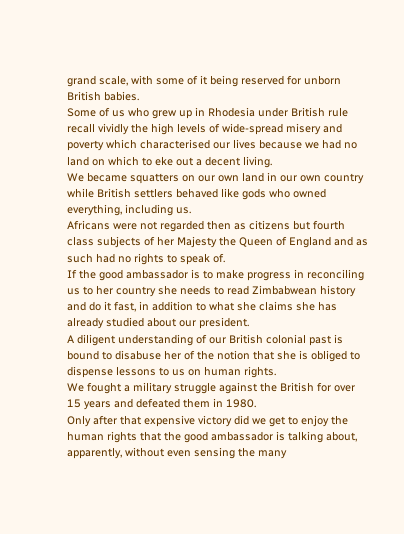grand scale, with some of it being reserved for unborn British babies.
Some of us who grew up in Rhodesia under British rule recall vividly the high levels of wide-spread misery and poverty which characterised our lives because we had no land on which to eke out a decent living.
We became squatters on our own land in our own country while British settlers behaved like gods who owned everything, including us.
Africans were not regarded then as citizens but fourth class subjects of her Majesty the Queen of England and as such had no rights to speak of.
If the good ambassador is to make progress in reconciling us to her country she needs to read Zimbabwean history and do it fast, in addition to what she claims she has already studied about our president.
A diligent understanding of our British colonial past is bound to disabuse her of the notion that she is obliged to dispense lessons to us on human rights.
We fought a military struggle against the British for over 15 years and defeated them in 1980.
Only after that expensive victory did we get to enjoy the human rights that the good ambassador is talking about, apparently, without even sensing the many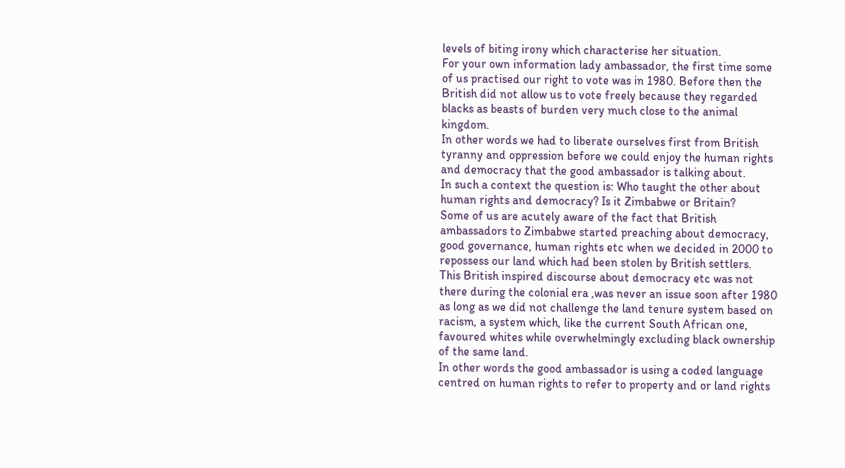levels of biting irony which characterise her situation.
For your own information lady ambassador, the first time some of us practised our right to vote was in 1980. Before then the British did not allow us to vote freely because they regarded blacks as beasts of burden very much close to the animal kingdom.
In other words we had to liberate ourselves first from British tyranny and oppression before we could enjoy the human rights and democracy that the good ambassador is talking about.
In such a context the question is: Who taught the other about human rights and democracy? Is it Zimbabwe or Britain?
Some of us are acutely aware of the fact that British ambassadors to Zimbabwe started preaching about democracy, good governance, human rights etc when we decided in 2000 to repossess our land which had been stolen by British settlers.
This British inspired discourse about democracy etc was not there during the colonial era ,was never an issue soon after 1980 as long as we did not challenge the land tenure system based on racism, a system which, like the current South African one, favoured whites while overwhelmingly excluding black ownership of the same land.
In other words the good ambassador is using a coded language centred on human rights to refer to property and or land rights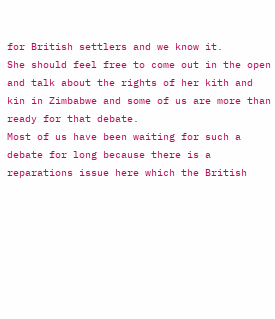for British settlers and we know it.
She should feel free to come out in the open and talk about the rights of her kith and kin in Zimbabwe and some of us are more than ready for that debate.
Most of us have been waiting for such a debate for long because there is a reparations issue here which the British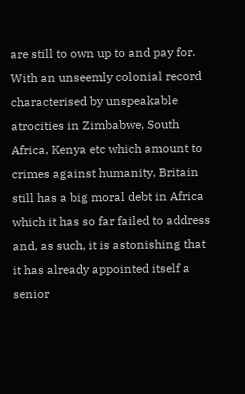are still to own up to and pay for.
With an unseemly colonial record characterised by unspeakable atrocities in Zimbabwe, South Africa, Kenya etc which amount to crimes against humanity, Britain still has a big moral debt in Africa which it has so far failed to address and, as such, it is astonishing that it has already appointed itself a senior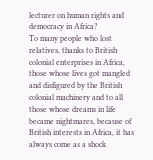lecturer on human rights and democracy in Africa?
To many people who lost relatives, thanks to British colonial enterprises in Africa, those whose lives got mangled and disfigured by the British colonial machinery and to all those whose dreams in life became nightmares, because of British interests in Africa, it has always come as a shock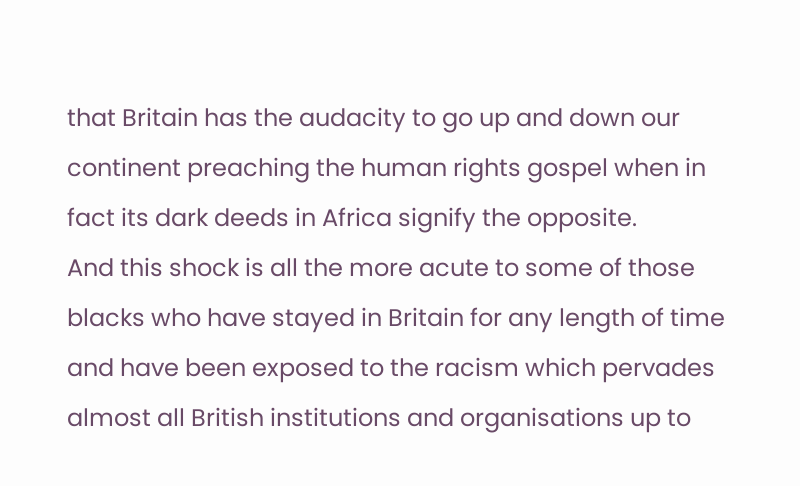that Britain has the audacity to go up and down our continent preaching the human rights gospel when in fact its dark deeds in Africa signify the opposite.
And this shock is all the more acute to some of those blacks who have stayed in Britain for any length of time and have been exposed to the racism which pervades almost all British institutions and organisations up to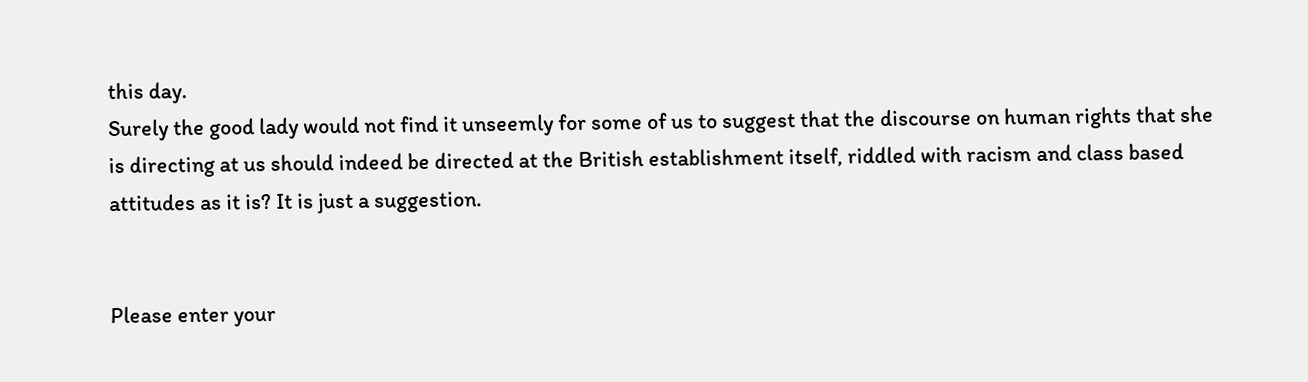this day.
Surely the good lady would not find it unseemly for some of us to suggest that the discourse on human rights that she is directing at us should indeed be directed at the British establishment itself, riddled with racism and class based attitudes as it is? It is just a suggestion.


Please enter your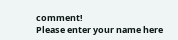comment!
Please enter your name here